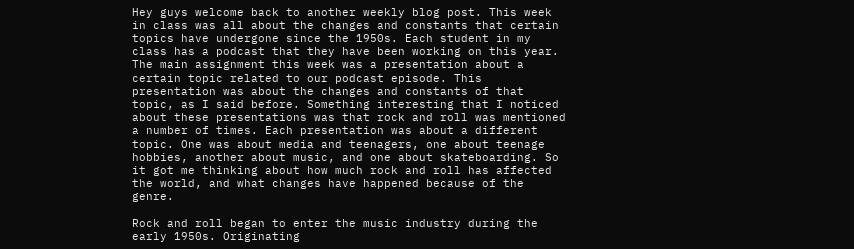Hey guys welcome back to another weekly blog post. This week in class was all about the changes and constants that certain topics have undergone since the 1950s. Each student in my class has a podcast that they have been working on this year. The main assignment this week was a presentation about a certain topic related to our podcast episode. This presentation was about the changes and constants of that topic, as I said before. Something interesting that I noticed about these presentations was that rock and roll was mentioned a number of times. Each presentation was about a different topic. One was about media and teenagers, one about teenage hobbies, another about music, and one about skateboarding. So it got me thinking about how much rock and roll has affected the world, and what changes have happened because of the genre.

Rock and roll began to enter the music industry during the early 1950s. Originating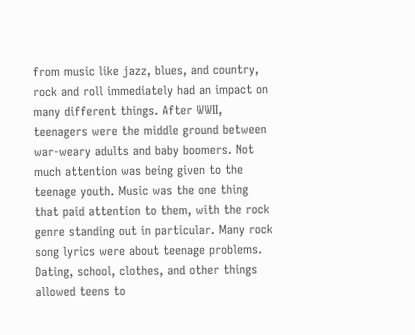from music like jazz, blues, and country, rock and roll immediately had an impact on many different things. After WWII, teenagers were the middle ground between war-weary adults and baby boomers. Not much attention was being given to the teenage youth. Music was the one thing that paid attention to them, with the rock genre standing out in particular. Many rock song lyrics were about teenage problems. Dating, school, clothes, and other things allowed teens to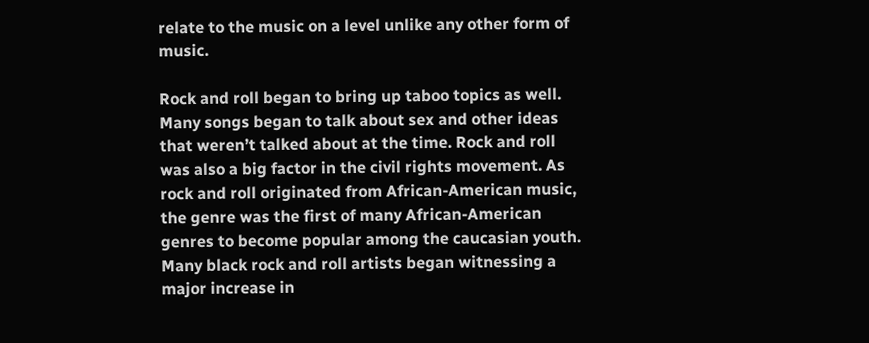relate to the music on a level unlike any other form of music.

Rock and roll began to bring up taboo topics as well. Many songs began to talk about sex and other ideas that weren’t talked about at the time. Rock and roll was also a big factor in the civil rights movement. As rock and roll originated from African-American music, the genre was the first of many African-American genres to become popular among the caucasian youth. Many black rock and roll artists began witnessing a major increase in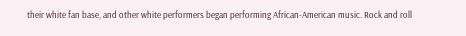their white fan base, and other white performers began performing African-American music. Rock and roll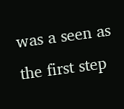was a seen as the first step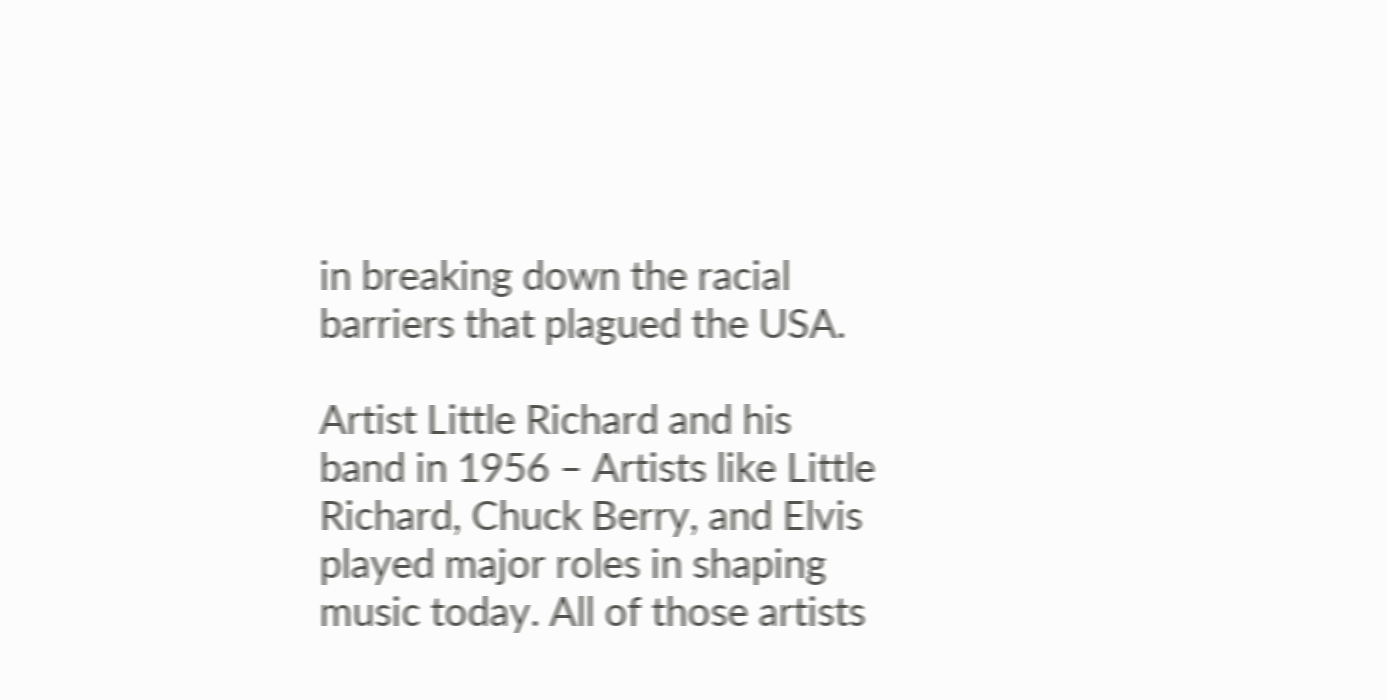in breaking down the racial barriers that plagued the USA.

Artist Little Richard and his band in 1956 – Artists like Little Richard, Chuck Berry, and Elvis played major roles in shaping music today. All of those artists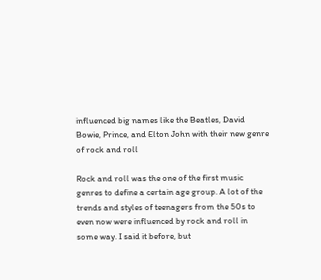influenced big names like the Beatles, David Bowie, Prince, and Elton John with their new genre of rock and roll

Rock and roll was the one of the first music genres to define a certain age group. A lot of the trends and styles of teenagers from the 50s to even now were influenced by rock and roll in some way. I said it before, but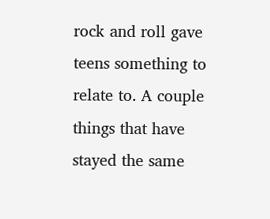rock and roll gave teens something to relate to. A couple things that have stayed the same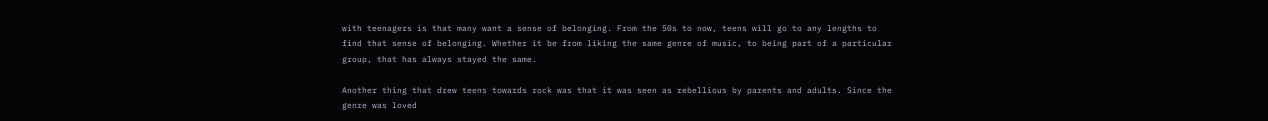with teenagers is that many want a sense of belonging. From the 50s to now, teens will go to any lengths to find that sense of belonging. Whether it be from liking the same genre of music, to being part of a particular group, that has always stayed the same.

Another thing that drew teens towards rock was that it was seen as rebellious by parents and adults. Since the genre was loved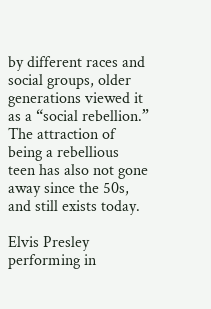by different races and social groups, older generations viewed it as a “social rebellion.” The attraction of being a rebellious teen has also not gone away since the 50s, and still exists today.

Elvis Presley performing in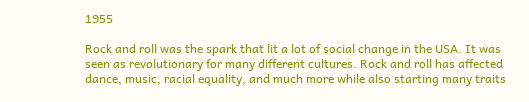1955

Rock and roll was the spark that lit a lot of social change in the USA. It was seen as revolutionary for many different cultures. Rock and roll has affected dance, music, racial equality, and much more while also starting many traits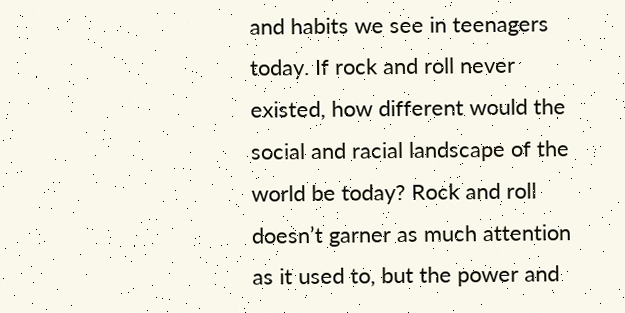and habits we see in teenagers today. If rock and roll never existed, how different would the social and racial landscape of the world be today? Rock and roll doesn’t garner as much attention as it used to, but the power and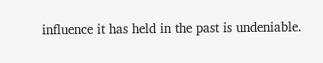influence it has held in the past is undeniable.